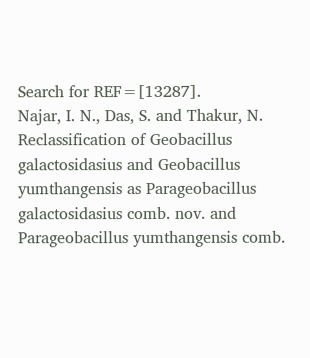Search for REF=[13287].
Najar, I. N., Das, S. and Thakur, N.
Reclassification of Geobacillus galactosidasius and Geobacillus yumthangensis as Parageobacillus galactosidasius comb. nov. and Parageobacillus yumthangensis comb.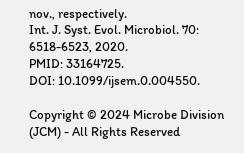nov., respectively.
Int. J. Syst. Evol. Microbiol. 70: 6518-6523, 2020.
PMID: 33164725.
DOI: 10.1099/ijsem.0.004550.

Copyright © 2024 Microbe Division (JCM) - All Rights Reserved